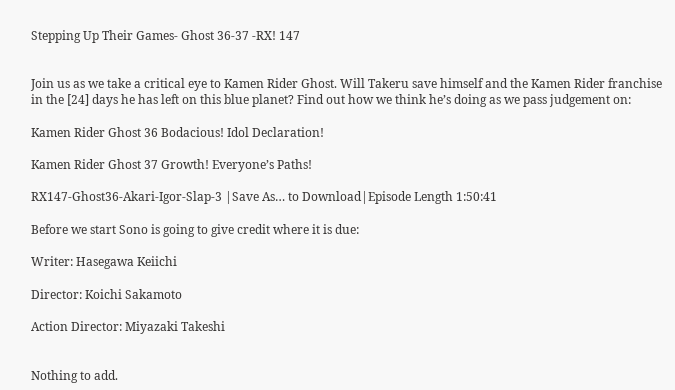Stepping Up Their Games- Ghost 36-37 -RX! 147


Join us as we take a critical eye to Kamen Rider Ghost. Will Takeru save himself and the Kamen Rider franchise in the [24] days he has left on this blue planet? Find out how we think he’s doing as we pass judgement on:

Kamen Rider Ghost 36 Bodacious! Idol Declaration!

Kamen Rider Ghost 37 Growth! Everyone’s Paths!

RX147-Ghost36-Akari-Igor-Slap-3 |Save As… to Download|Episode Length 1:50:41

Before we start Sono is going to give credit where it is due:

Writer: Hasegawa Keiichi

Director: Koichi Sakamoto

Action Director: Miyazaki Takeshi


Nothing to add.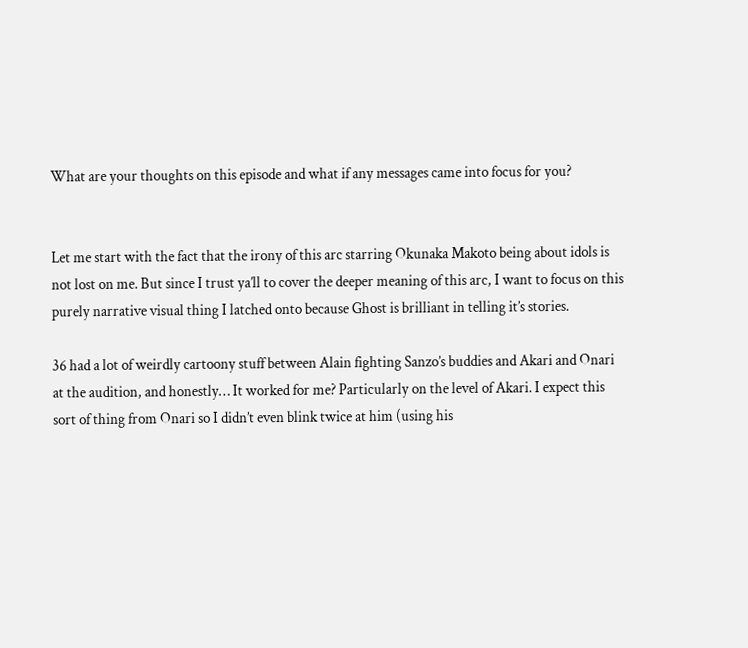What are your thoughts on this episode and what if any messages came into focus for you?


Let me start with the fact that the irony of this arc starring Okunaka Makoto being about idols is not lost on me. But since I trust ya’ll to cover the deeper meaning of this arc, I want to focus on this purely narrative visual thing I latched onto because Ghost is brilliant in telling it’s stories.

36 had a lot of weirdly cartoony stuff between Alain fighting Sanzo’s buddies and Akari and Onari at the audition, and honestly… It worked for me? Particularly on the level of Akari. I expect this sort of thing from Onari so I didn’t even blink twice at him (using his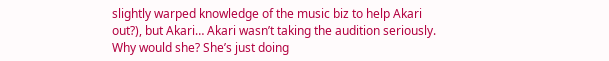slightly warped knowledge of the music biz to help Akari out?), but Akari… Akari wasn’t taking the audition seriously. Why would she? She’s just doing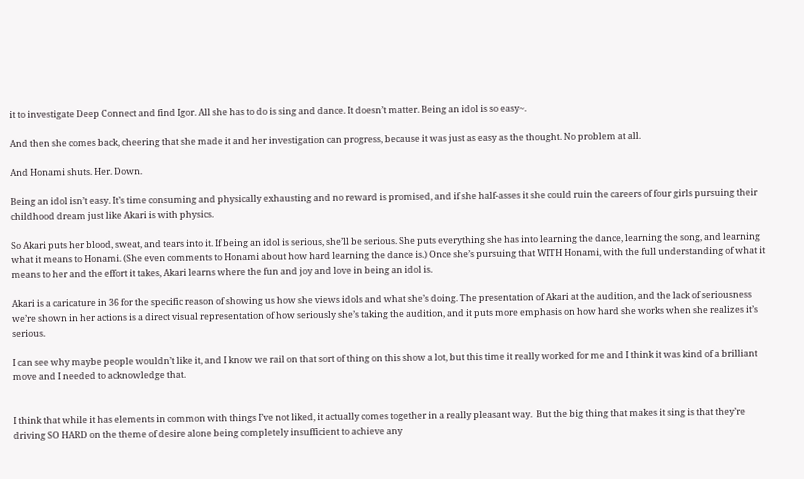it to investigate Deep Connect and find Igor. All she has to do is sing and dance. It doesn’t matter. Being an idol is so easy~.

And then she comes back, cheering that she made it and her investigation can progress, because it was just as easy as the thought. No problem at all.

And Honami shuts. Her. Down.

Being an idol isn’t easy. It’s time consuming and physically exhausting and no reward is promised, and if she half-asses it she could ruin the careers of four girls pursuing their childhood dream just like Akari is with physics.

So Akari puts her blood, sweat, and tears into it. If being an idol is serious, she’ll be serious. She puts everything she has into learning the dance, learning the song, and learning what it means to Honami. (She even comments to Honami about how hard learning the dance is.) Once she’s pursuing that WITH Honami, with the full understanding of what it means to her and the effort it takes, Akari learns where the fun and joy and love in being an idol is.

Akari is a caricature in 36 for the specific reason of showing us how she views idols and what she’s doing. The presentation of Akari at the audition, and the lack of seriousness we’re shown in her actions is a direct visual representation of how seriously she’s taking the audition, and it puts more emphasis on how hard she works when she realizes it’s serious.

I can see why maybe people wouldn’t like it, and I know we rail on that sort of thing on this show a lot, but this time it really worked for me and I think it was kind of a brilliant move and I needed to acknowledge that.


I think that while it has elements in common with things I’ve not liked, it actually comes together in a really pleasant way.  But the big thing that makes it sing is that they’re driving SO HARD on the theme of desire alone being completely insufficient to achieve any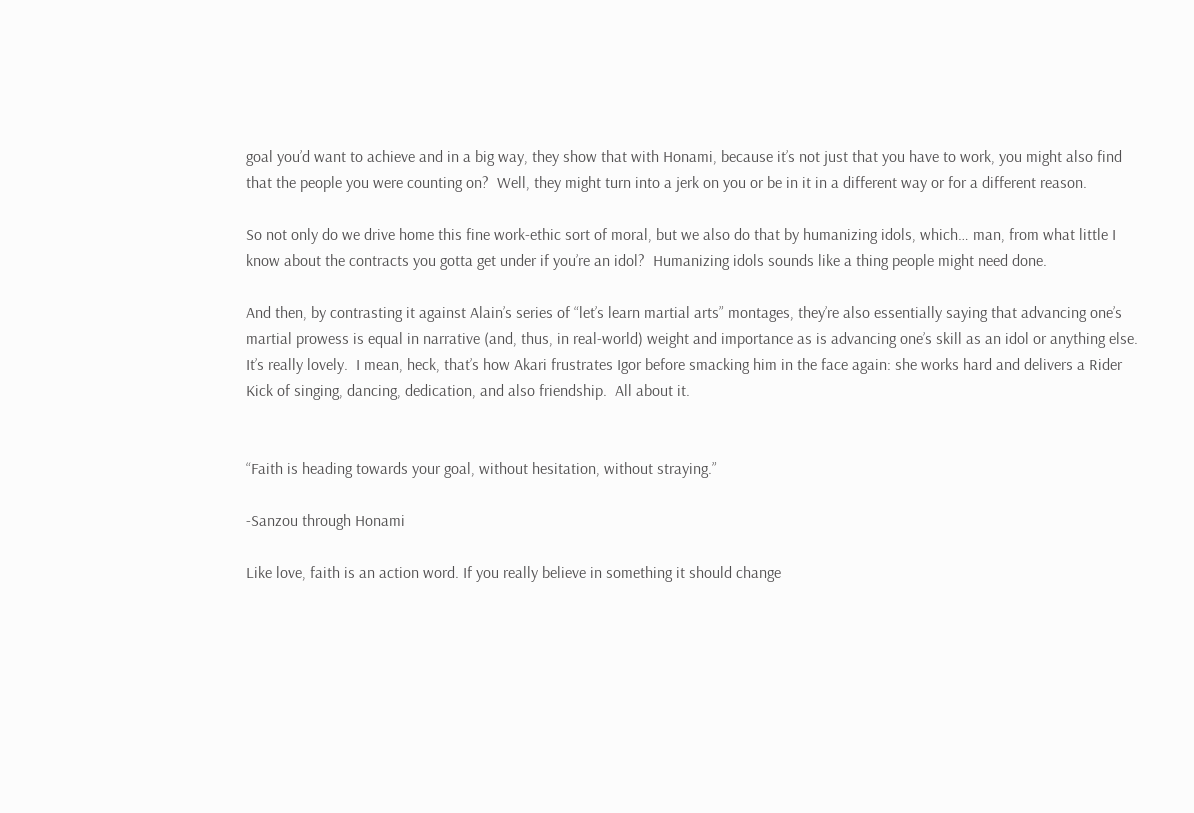goal you’d want to achieve and in a big way, they show that with Honami, because it’s not just that you have to work, you might also find that the people you were counting on?  Well, they might turn into a jerk on you or be in it in a different way or for a different reason.

So not only do we drive home this fine work-ethic sort of moral, but we also do that by humanizing idols, which… man, from what little I know about the contracts you gotta get under if you’re an idol?  Humanizing idols sounds like a thing people might need done.

And then, by contrasting it against Alain’s series of “let’s learn martial arts” montages, they’re also essentially saying that advancing one’s martial prowess is equal in narrative (and, thus, in real-world) weight and importance as is advancing one’s skill as an idol or anything else.  It’s really lovely.  I mean, heck, that’s how Akari frustrates Igor before smacking him in the face again: she works hard and delivers a Rider Kick of singing, dancing, dedication, and also friendship.  All about it.


“Faith is heading towards your goal, without hesitation, without straying.”

-Sanzou through Honami

Like love, faith is an action word. If you really believe in something it should change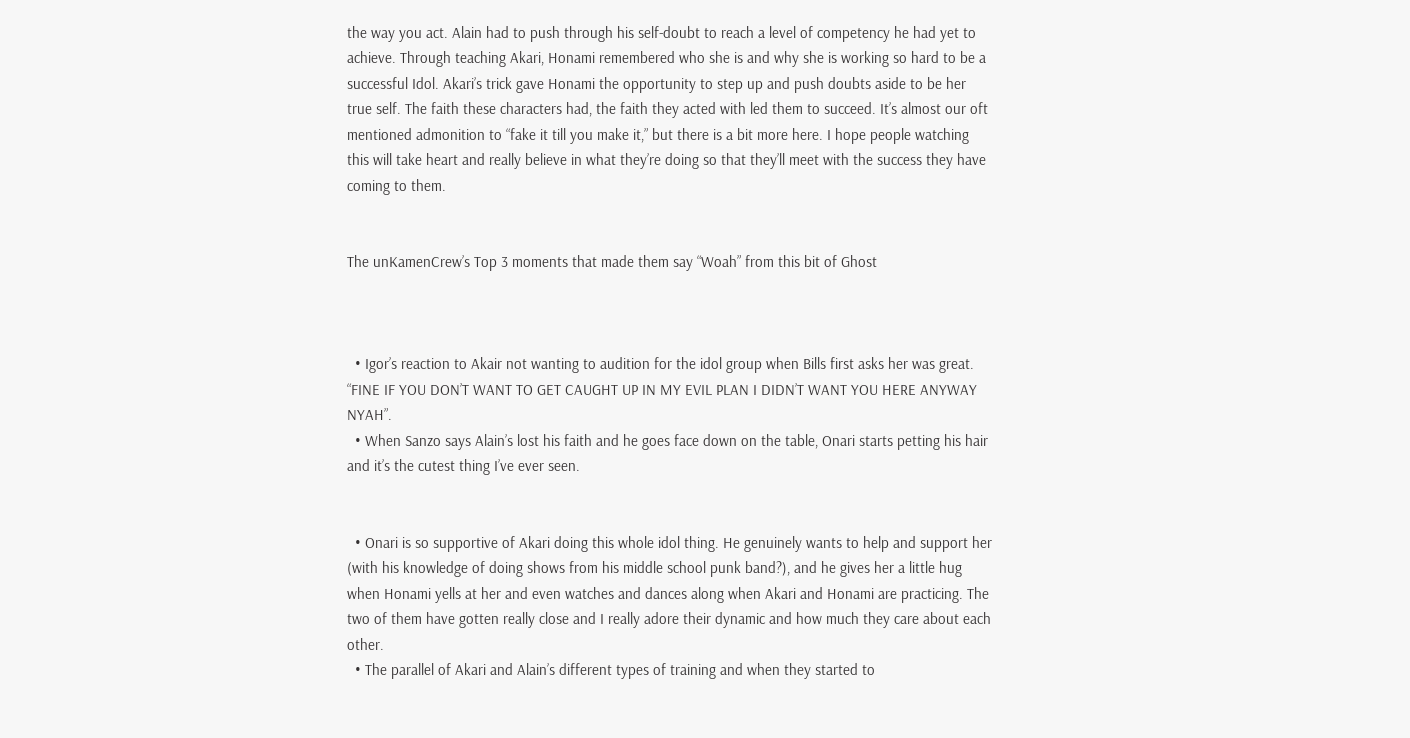the way you act. Alain had to push through his self-doubt to reach a level of competency he had yet to achieve. Through teaching Akari, Honami remembered who she is and why she is working so hard to be a successful Idol. Akari’s trick gave Honami the opportunity to step up and push doubts aside to be her true self. The faith these characters had, the faith they acted with led them to succeed. It’s almost our oft mentioned admonition to “fake it till you make it,” but there is a bit more here. I hope people watching this will take heart and really believe in what they’re doing so that they’ll meet with the success they have coming to them.


The unKamenCrew’s Top 3 moments that made them say “Woah” from this bit of Ghost



  • Igor’s reaction to Akair not wanting to audition for the idol group when Bills first asks her was great. “FINE IF YOU DON’T WANT TO GET CAUGHT UP IN MY EVIL PLAN I DIDN’T WANT YOU HERE ANYWAY NYAH”.
  • When Sanzo says Alain’s lost his faith and he goes face down on the table, Onari starts petting his hair and it’s the cutest thing I’ve ever seen.


  • Onari is so supportive of Akari doing this whole idol thing. He genuinely wants to help and support her (with his knowledge of doing shows from his middle school punk band?), and he gives her a little hug when Honami yells at her and even watches and dances along when Akari and Honami are practicing. The two of them have gotten really close and I really adore their dynamic and how much they care about each other.
  • The parallel of Akari and Alain’s different types of training and when they started to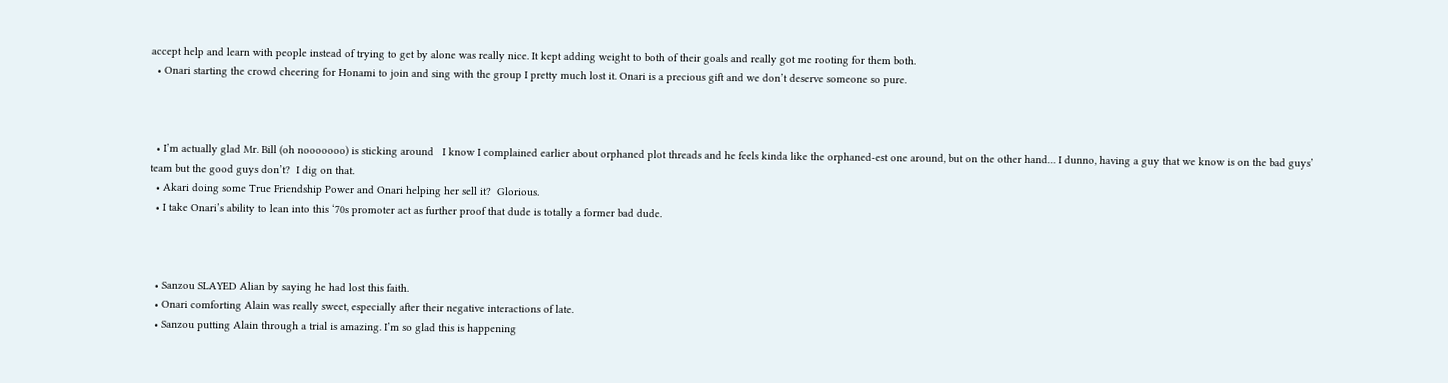accept help and learn with people instead of trying to get by alone was really nice. It kept adding weight to both of their goals and really got me rooting for them both.
  • Onari starting the crowd cheering for Honami to join and sing with the group I pretty much lost it. Onari is a precious gift and we don’t deserve someone so pure.



  • I’m actually glad Mr. Bill (oh nooooooo) is sticking around   I know I complained earlier about orphaned plot threads and he feels kinda like the orphaned-est one around, but on the other hand… I dunno, having a guy that we know is on the bad guys’ team but the good guys don’t?  I dig on that.
  • Akari doing some True Friendship Power and Onari helping her sell it?  Glorious.
  • I take Onari’s ability to lean into this ‘70s promoter act as further proof that dude is totally a former bad dude.



  • Sanzou SLAYED Alian by saying he had lost this faith.
  • Onari comforting Alain was really sweet, especially after their negative interactions of late.
  • Sanzou putting Alain through a trial is amazing. I’m so glad this is happening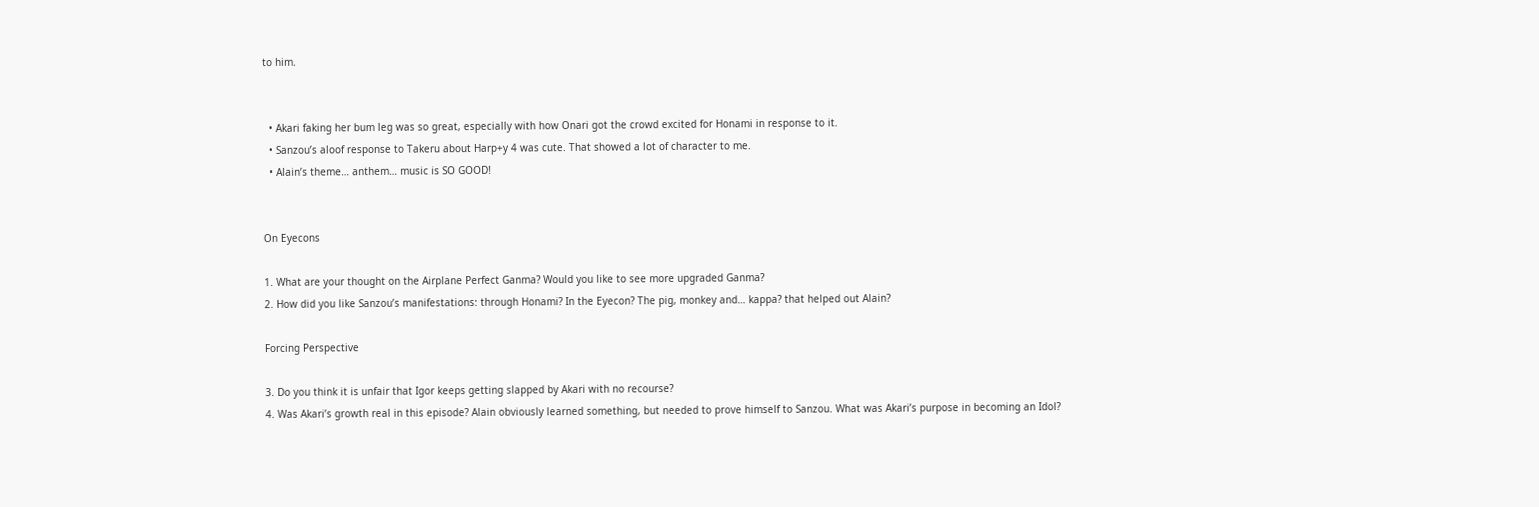to him.


  • Akari faking her bum leg was so great, especially with how Onari got the crowd excited for Honami in response to it.
  • Sanzou’s aloof response to Takeru about Harp+y 4 was cute. That showed a lot of character to me.
  • Alain’s theme… anthem… music is SO GOOD!


On Eyecons

1. What are your thought on the Airplane Perfect Ganma? Would you like to see more upgraded Ganma?
2. How did you like Sanzou’s manifestations: through Honami? In the Eyecon? The pig, monkey and… kappa? that helped out Alain?

Forcing Perspective

3. Do you think it is unfair that Igor keeps getting slapped by Akari with no recourse?
4. Was Akari’s growth real in this episode? Alain obviously learned something, but needed to prove himself to Sanzou. What was Akari’s purpose in becoming an Idol?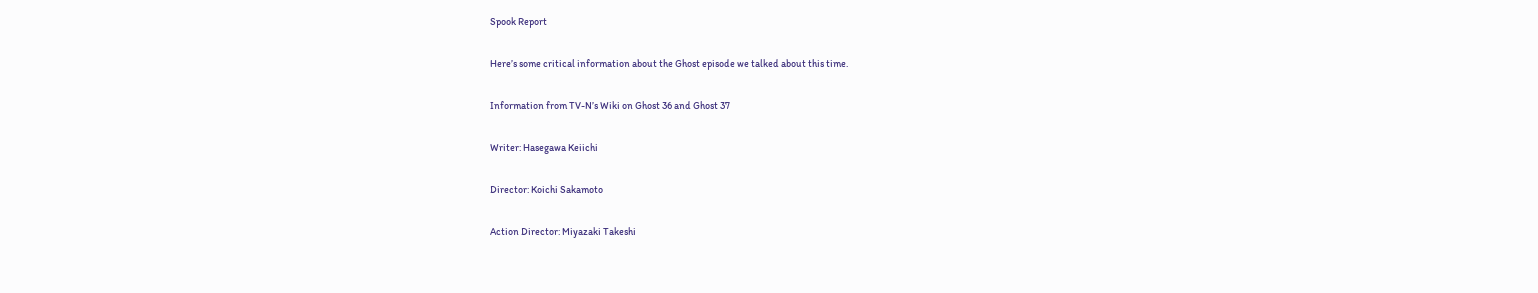Spook Report

Here’s some critical information about the Ghost episode we talked about this time.

Information from TV-N’s Wiki on Ghost 36 and Ghost 37

Writer: Hasegawa Keiichi

Director: Koichi Sakamoto

Action Director: Miyazaki Takeshi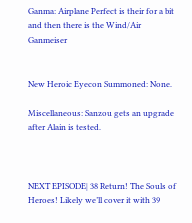Ganma: Airplane Perfect is their for a bit and then there is the Wind/Air Ganmeiser


New Heroic Eyecon Summoned: None.

Miscellaneous: Sanzou gets an upgrade after Alain is tested.



NEXT EPISODE| 38 Return! The Souls of Heroes! Likely we’ll cover it with 39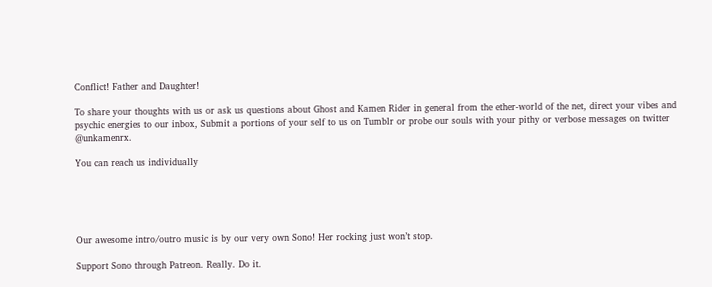Conflict! Father and Daughter!

To share your thoughts with us or ask us questions about Ghost and Kamen Rider in general from the ether-world of the net, direct your vibes and psychic energies to our inbox, Submit a portions of your self to us on Tumblr or probe our souls with your pithy or verbose messages on twitter @unkamenrx.

You can reach us individually





Our awesome intro/outro music is by our very own Sono! Her rocking just won’t stop.

Support Sono through Patreon. Really. Do it.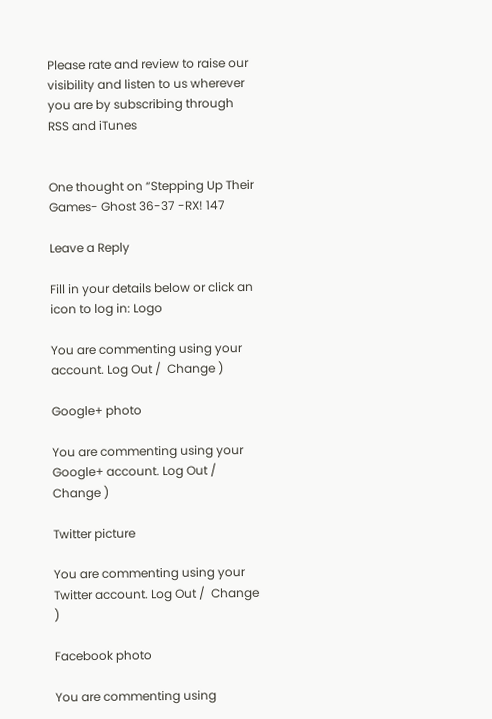Please rate and review to raise our visibility and listen to us wherever you are by subscribing through RSS and iTunes


One thought on “Stepping Up Their Games- Ghost 36-37 -RX! 147

Leave a Reply

Fill in your details below or click an icon to log in: Logo

You are commenting using your account. Log Out /  Change )

Google+ photo

You are commenting using your Google+ account. Log Out /  Change )

Twitter picture

You are commenting using your Twitter account. Log Out /  Change )

Facebook photo

You are commenting using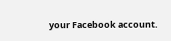your Facebook account.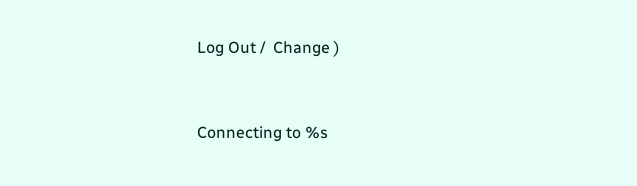Log Out /  Change )


Connecting to %s